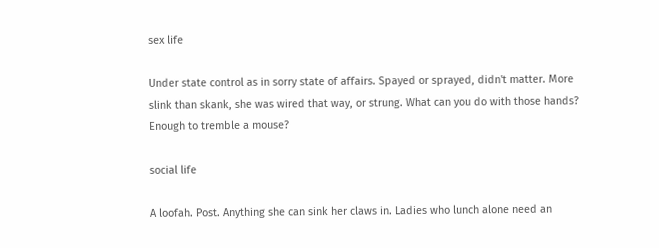sex life

Under state control as in sorry state of affairs. Spayed or sprayed, didn't matter. More slink than skank, she was wired that way, or strung. What can you do with those hands? Enough to tremble a mouse?

social life

A loofah. Post. Anything she can sink her claws in. Ladies who lunch alone need an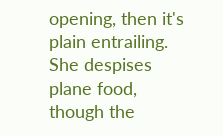opening, then it's plain entrailing. She despises plane food, though the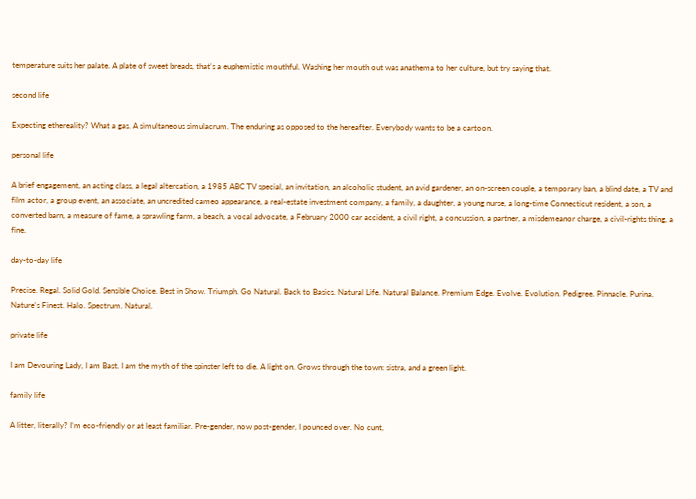temperature suits her palate. A plate of sweet breads, that's a euphemistic mouthful. Washing her mouth out was anathema to her culture, but try saying that.

second life

Expecting ethereality? What a gas. A simultaneous simulacrum. The enduring as opposed to the hereafter. Everybody wants to be a cartoon.

personal life

A brief engagement, an acting class, a legal altercation, a 1985 ABC TV special, an invitation, an alcoholic student, an avid gardener, an on-screen couple, a temporary ban, a blind date, a TV and film actor, a group event, an associate, an uncredited cameo appearance, a real-estate investment company, a family, a daughter, a young nurse, a long-time Connecticut resident, a son, a converted barn, a measure of fame, a sprawling farm, a beach, a vocal advocate, a February 2000 car accident, a civil right, a concussion, a partner, a misdemeanor charge, a civil-rights thing, a fine.

day-to-day life

Precise. Regal. Solid Gold. Sensible Choice. Best in Show. Triumph. Go Natural. Back to Basics. Natural Life. Natural Balance. Premium Edge. Evolve. Evolution. Pedigree. Pinnacle. Purina. Nature's Finest. Halo. Spectrum. Natural.

private life

I am Devouring Lady, I am Bast. I am the myth of the spinster left to die. A light on. Grows through the town: sistra, and a green light.

family life

A litter, literally? I’m eco-friendly or at least familiar. Pre-gender, now post-gender, I pounced over. No cunt,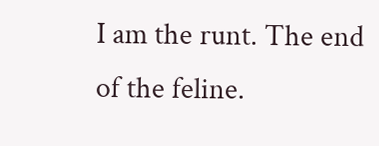I am the runt. The end of the feline.